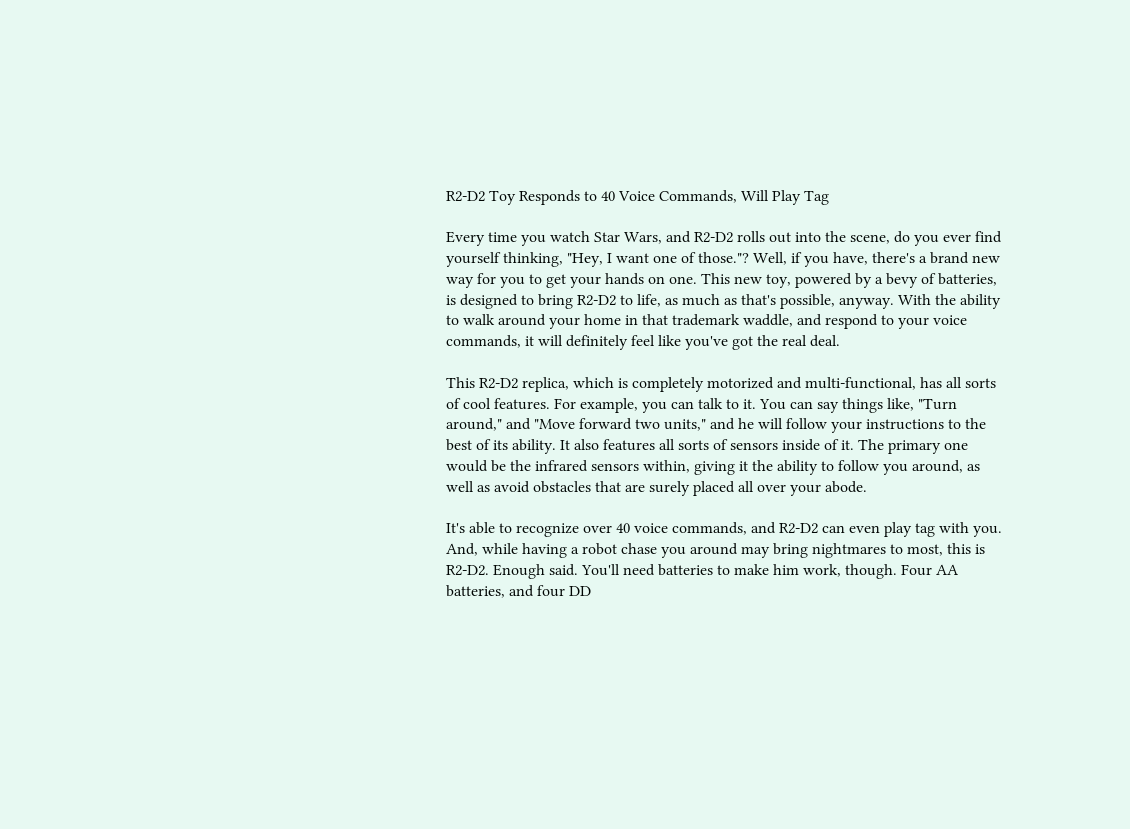R2-D2 Toy Responds to 40 Voice Commands, Will Play Tag

Every time you watch Star Wars, and R2-D2 rolls out into the scene, do you ever find yourself thinking, "Hey, I want one of those."? Well, if you have, there's a brand new way for you to get your hands on one. This new toy, powered by a bevy of batteries, is designed to bring R2-D2 to life, as much as that's possible, anyway. With the ability to walk around your home in that trademark waddle, and respond to your voice commands, it will definitely feel like you've got the real deal.

This R2-D2 replica, which is completely motorized and multi-functional, has all sorts of cool features. For example, you can talk to it. You can say things like, "Turn around," and "Move forward two units," and he will follow your instructions to the best of its ability. It also features all sorts of sensors inside of it. The primary one would be the infrared sensors within, giving it the ability to follow you around, as well as avoid obstacles that are surely placed all over your abode.

It's able to recognize over 40 voice commands, and R2-D2 can even play tag with you. And, while having a robot chase you around may bring nightmares to most, this is R2-D2. Enough said. You'll need batteries to make him work, though. Four AA batteries, and four DD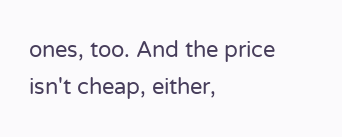ones, too. And the price isn't cheap, either,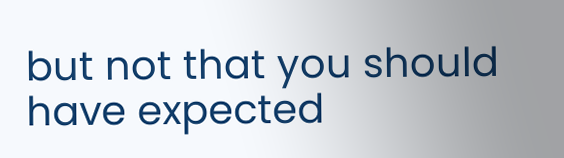but not that you should have expected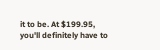it to be. At $199.95, you'll definitely have to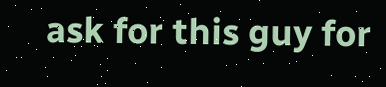ask for this guy for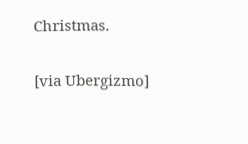Christmas.

[via Ubergizmo]